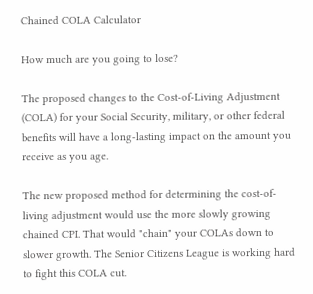Chained COLA Calculator

How much are you going to lose?

The proposed changes to the Cost-of-Living Adjustment (COLA) for your Social Security, military, or other federal benefits will have a long-lasting impact on the amount you receive as you age.

The new proposed method for determining the cost-of-living adjustment would use the more slowly growing chained CPI. That would "chain" your COLAs down to slower growth. The Senior Citizens League is working hard to fight this COLA cut.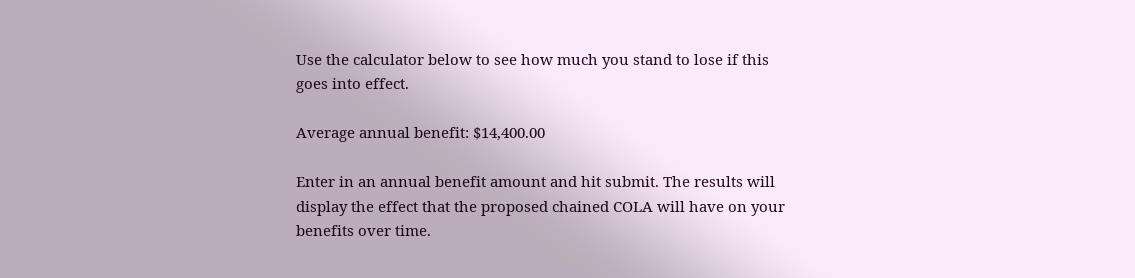Use the calculator below to see how much you stand to lose if this goes into effect.

Average annual benefit: $14,400.00

Enter in an annual benefit amount and hit submit. The results will display the effect that the proposed chained COLA will have on your benefits over time.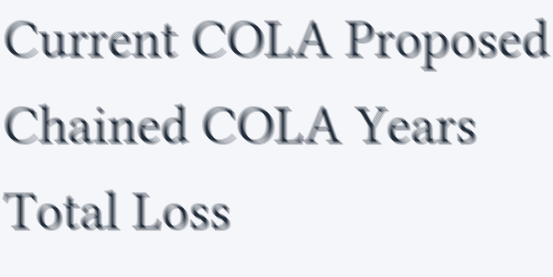Current COLA Proposed Chained COLA Years Total Loss